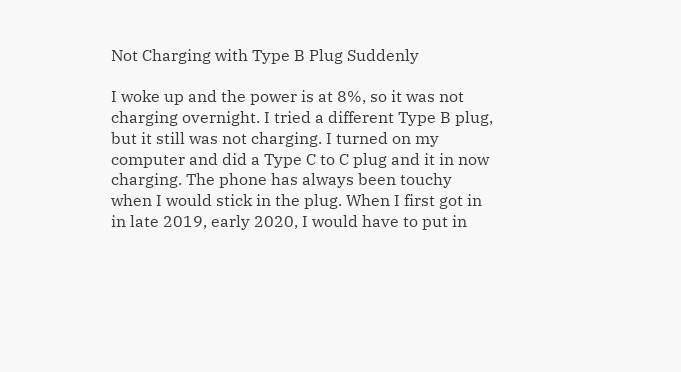Not Charging with Type B Plug Suddenly

I woke up and the power is at 8%, so it was not charging overnight. I tried a different Type B plug, but it still was not charging. I turned on my computer and did a Type C to C plug and it in now charging. The phone has always been touchy when I would stick in the plug. When I first got in in late 2019, early 2020, I would have to put in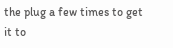the plug a few times to get it to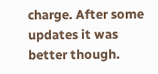charge. After some updates it was better though.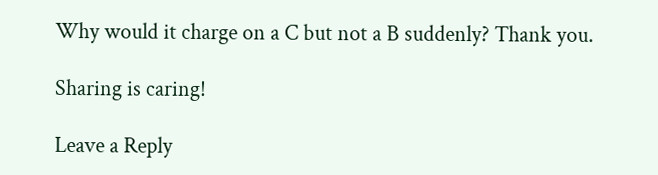Why would it charge on a C but not a B suddenly? Thank you.

Sharing is caring!

Leave a Reply